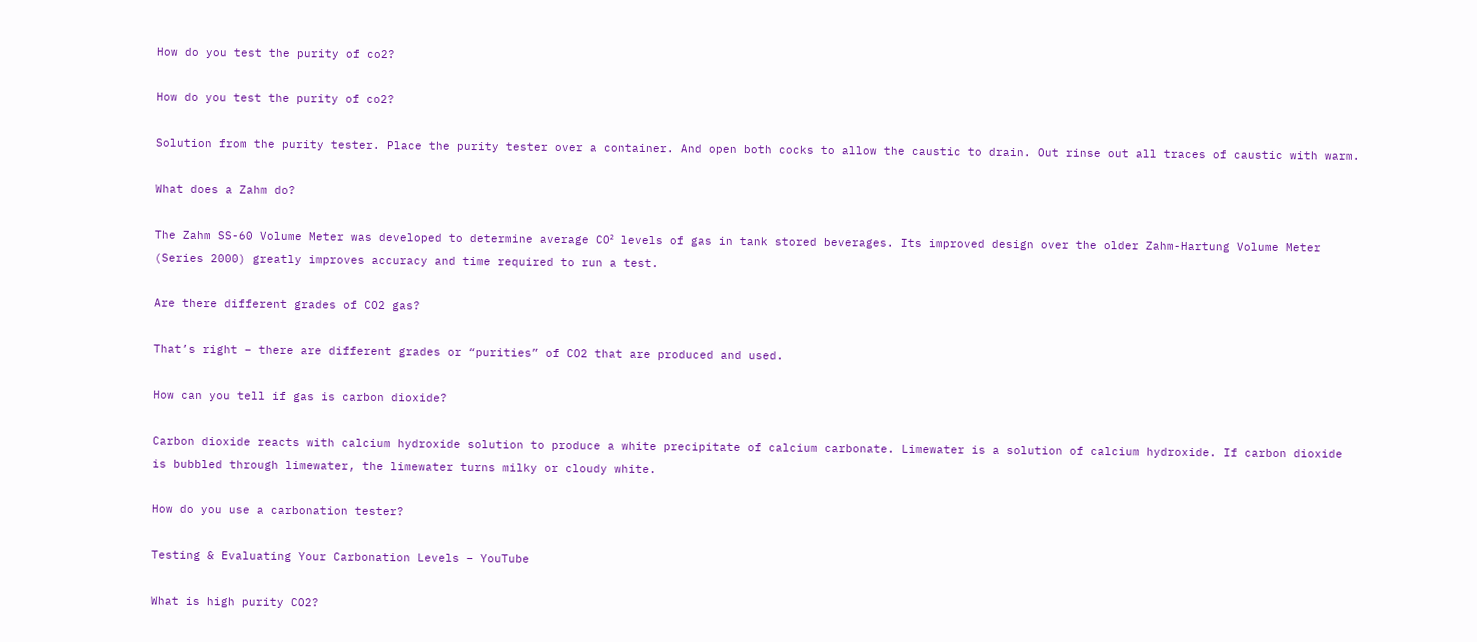How do you test the purity of co2?

How do you test the purity of co2?

Solution from the purity tester. Place the purity tester over a container. And open both cocks to allow the caustic to drain. Out rinse out all traces of caustic with warm.

What does a Zahm do?

The Zahm SS-60 Volume Meter was developed to determine average CO² levels of gas in tank stored beverages. Its improved design over the older Zahm-Hartung Volume Meter (Series 2000) greatly improves accuracy and time required to run a test.

Are there different grades of CO2 gas?

That’s right – there are different grades or “purities” of CO2 that are produced and used.

How can you tell if gas is carbon dioxide?

Carbon dioxide reacts with calcium hydroxide solution to produce a white precipitate of calcium carbonate. Limewater is a solution of calcium hydroxide. If carbon dioxide is bubbled through limewater, the limewater turns milky or cloudy white.

How do you use a carbonation tester?

Testing & Evaluating Your Carbonation Levels – YouTube

What is high purity CO2?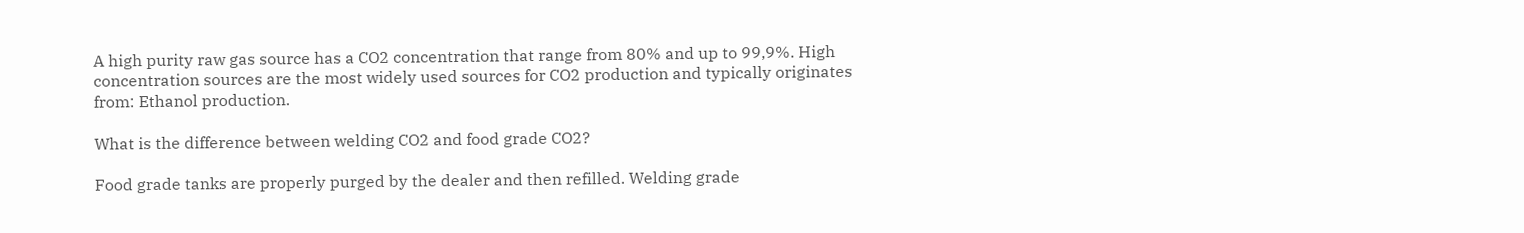A high purity raw gas source has a CO2 concentration that range from 80% and up to 99,9%. High concentration sources are the most widely used sources for CO2 production and typically originates from: Ethanol production.

What is the difference between welding CO2 and food grade CO2?

Food grade tanks are properly purged by the dealer and then refilled. Welding grade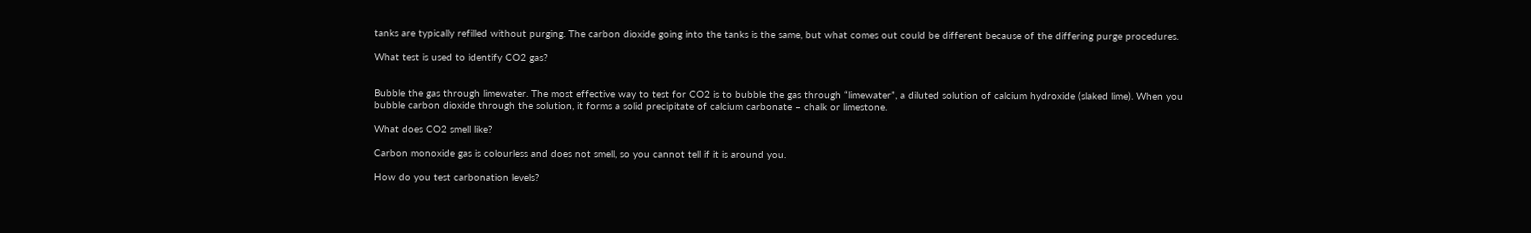tanks are typically refilled without purging. The carbon dioxide going into the tanks is the same, but what comes out could be different because of the differing purge procedures.

What test is used to identify CO2 gas?


Bubble the gas through limewater. The most effective way to test for CO2 is to bubble the gas through “limewater”, a diluted solution of calcium hydroxide (slaked lime). When you bubble carbon dioxide through the solution, it forms a solid precipitate of calcium carbonate – chalk or limestone.

What does CO2 smell like?

Carbon monoxide gas is colourless and does not smell, so you cannot tell if it is around you.

How do you test carbonation levels?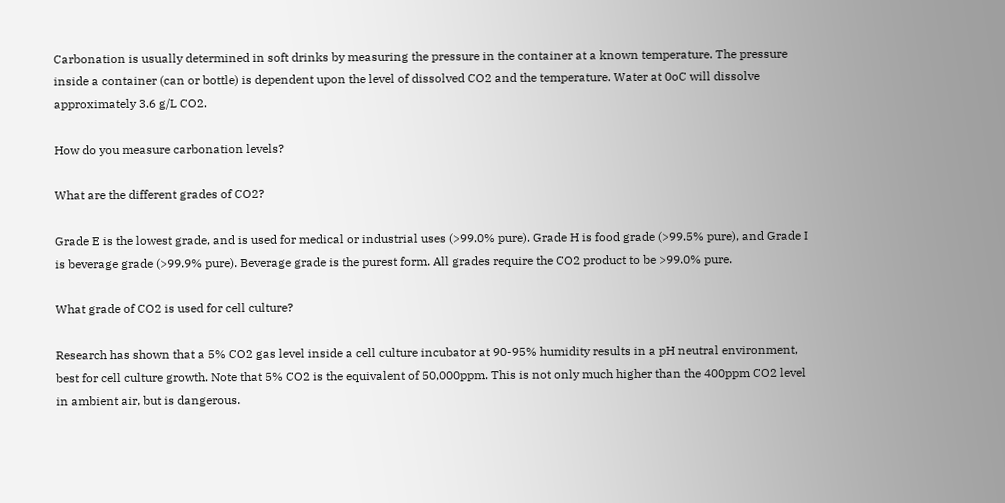Carbonation is usually determined in soft drinks by measuring the pressure in the container at a known temperature. The pressure inside a container (can or bottle) is dependent upon the level of dissolved CO2 and the temperature. Water at 0oC will dissolve approximately 3.6 g/L CO2.

How do you measure carbonation levels?

What are the different grades of CO2?

Grade E is the lowest grade, and is used for medical or industrial uses (>99.0% pure). Grade H is food grade (>99.5% pure), and Grade I is beverage grade (>99.9% pure). Beverage grade is the purest form. All grades require the CO2 product to be >99.0% pure.

What grade of CO2 is used for cell culture?

Research has shown that a 5% CO2 gas level inside a cell culture incubator at 90-95% humidity results in a pH neutral environment, best for cell culture growth. Note that 5% CO2 is the equivalent of 50,000ppm. This is not only much higher than the 400ppm CO2 level in ambient air, but is dangerous.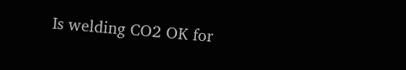Is welding CO2 OK for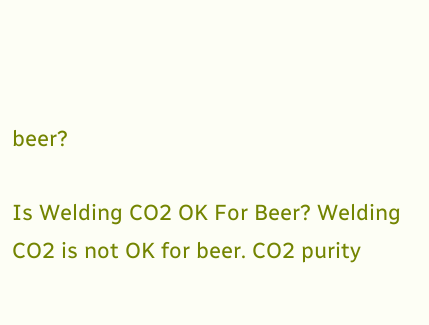beer?

Is Welding CO2 OK For Beer? Welding CO2 is not OK for beer. CO2 purity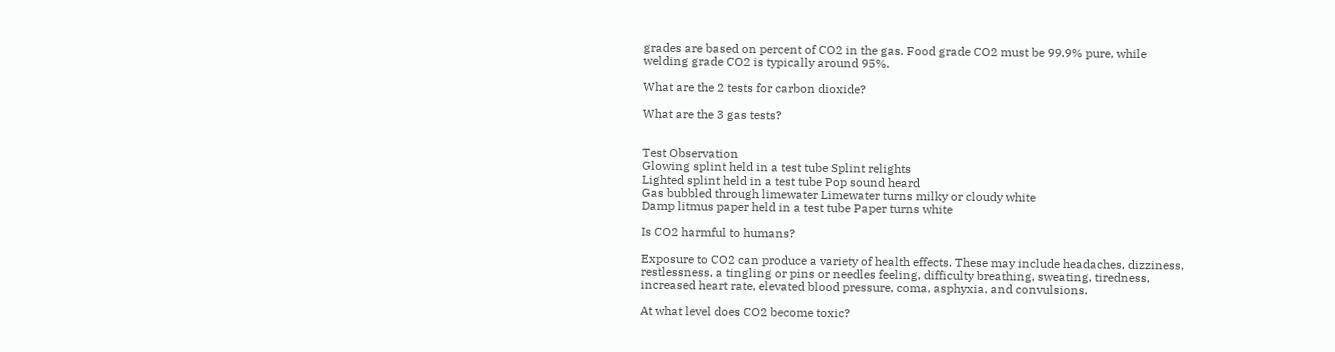grades are based on percent of CO2 in the gas. Food grade CO2 must be 99.9% pure, while welding grade CO2 is typically around 95%.

What are the 2 tests for carbon dioxide?

What are the 3 gas tests?


Test Observation
Glowing splint held in a test tube Splint relights
Lighted splint held in a test tube Pop sound heard
Gas bubbled through limewater Limewater turns milky or cloudy white
Damp litmus paper held in a test tube Paper turns white

Is CO2 harmful to humans?

Exposure to CO2 can produce a variety of health effects. These may include headaches, dizziness, restlessness, a tingling or pins or needles feeling, difficulty breathing, sweating, tiredness, increased heart rate, elevated blood pressure, coma, asphyxia, and convulsions.

At what level does CO2 become toxic?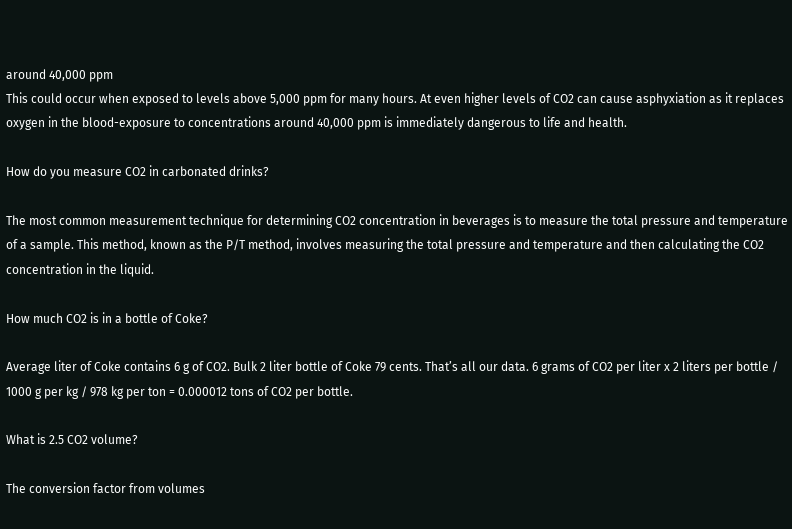around 40,000 ppm
This could occur when exposed to levels above 5,000 ppm for many hours. At even higher levels of CO2 can cause asphyxiation as it replaces oxygen in the blood-exposure to concentrations around 40,000 ppm is immediately dangerous to life and health.

How do you measure CO2 in carbonated drinks?

The most common measurement technique for determining CO2 concentration in beverages is to measure the total pressure and temperature of a sample. This method, known as the P/T method, involves measuring the total pressure and temperature and then calculating the CO2 concentration in the liquid.

How much CO2 is in a bottle of Coke?

Average liter of Coke contains 6 g of CO2. Bulk 2 liter bottle of Coke 79 cents. That’s all our data. 6 grams of CO2 per liter x 2 liters per bottle / 1000 g per kg / 978 kg per ton = 0.000012 tons of CO2 per bottle.

What is 2.5 CO2 volume?

The conversion factor from volumes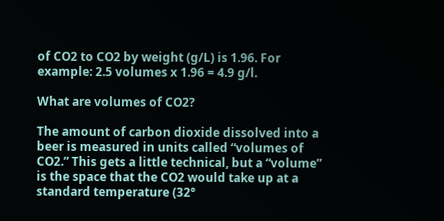of CO2 to CO2 by weight (g/L) is 1.96. For example: 2.5 volumes x 1.96 = 4.9 g/l.

What are volumes of CO2?

The amount of carbon dioxide dissolved into a beer is measured in units called “volumes of CO2.” This gets a little technical, but a “volume” is the space that the CO2 would take up at a standard temperature (32°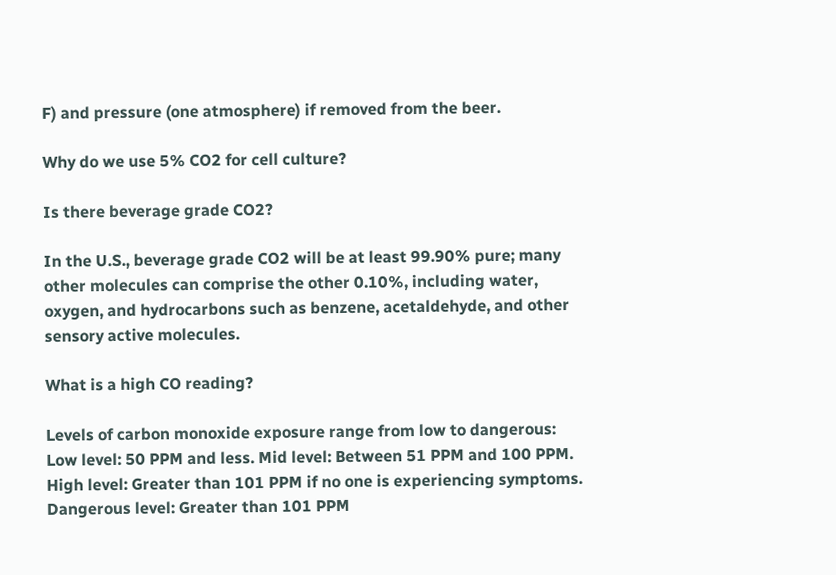F) and pressure (one atmosphere) if removed from the beer.

Why do we use 5% CO2 for cell culture?

Is there beverage grade CO2?

In the U.S., beverage grade CO2 will be at least 99.90% pure; many other molecules can comprise the other 0.10%, including water, oxygen, and hydrocarbons such as benzene, acetaldehyde, and other sensory active molecules.

What is a high CO reading?

Levels of carbon monoxide exposure range from low to dangerous: Low level: 50 PPM and less. Mid level: Between 51 PPM and 100 PPM. High level: Greater than 101 PPM if no one is experiencing symptoms. Dangerous level: Greater than 101 PPM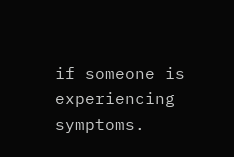if someone is experiencing symptoms.